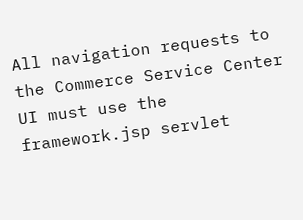All navigation requests to the Commerce Service Center UI must use the framework.jsp servlet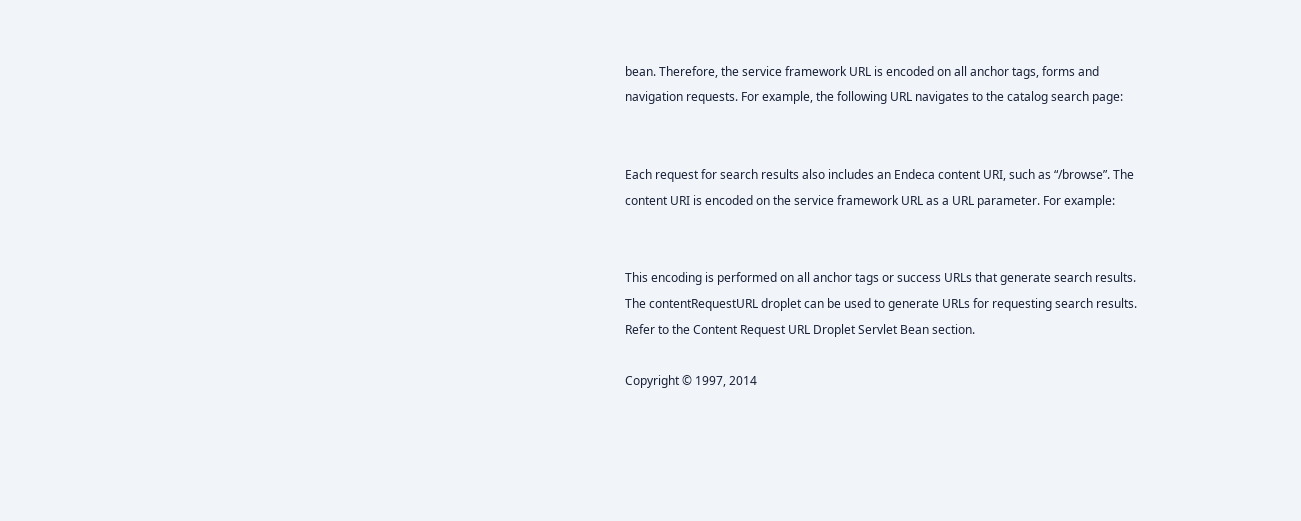bean. Therefore, the service framework URL is encoded on all anchor tags, forms and navigation requests. For example, the following URL navigates to the catalog search page:


Each request for search results also includes an Endeca content URI, such as “/browse”. The content URI is encoded on the service framework URL as a URL parameter. For example:


This encoding is performed on all anchor tags or success URLs that generate search results. The contentRequestURL droplet can be used to generate URLs for requesting search results. Refer to the Content Request URL Droplet Servlet Bean section.

Copyright © 1997, 2014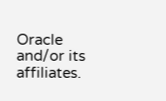Oracle and/or its affiliates.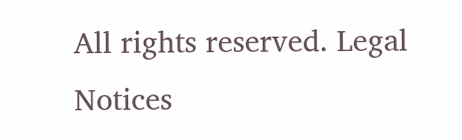All rights reserved. Legal Notices